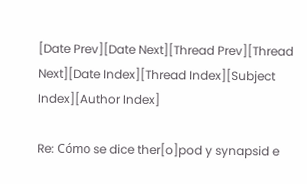[Date Prev][Date Next][Thread Prev][Thread Next][Date Index][Thread Index][Subject Index][Author Index]

Re: Cómo se dice ther[o]pod y synapsid e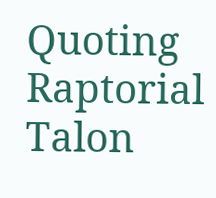Quoting Raptorial Talon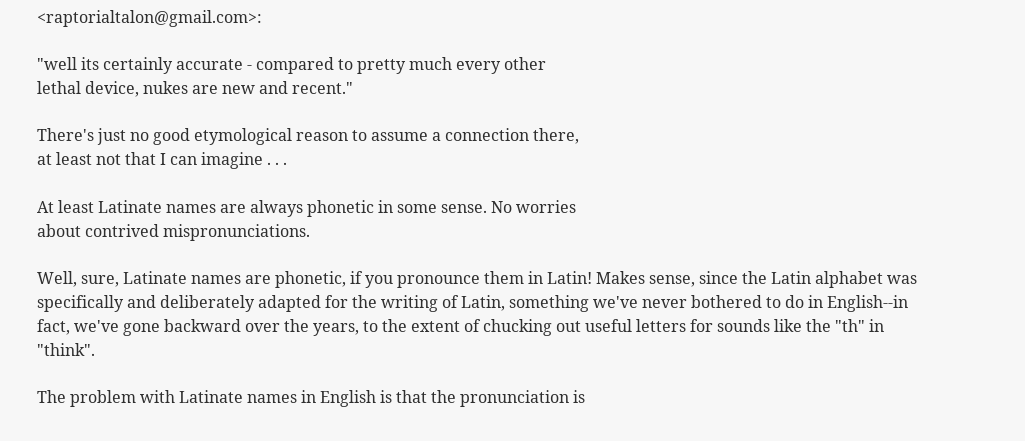<raptorialtalon@gmail.com>:

"well its certainly accurate - compared to pretty much every other
lethal device, nukes are new and recent."

There's just no good etymological reason to assume a connection there,
at least not that I can imagine . . .

At least Latinate names are always phonetic in some sense. No worries
about contrived mispronunciations.

Well, sure, Latinate names are phonetic, if you pronounce them in Latin! Makes sense, since the Latin alphabet was specifically and deliberately adapted for the writing of Latin, something we've never bothered to do in English--in fact, we've gone backward over the years, to the extent of chucking out useful letters for sounds like the "th" in "think".

The problem with Latinate names in English is that the pronunciation is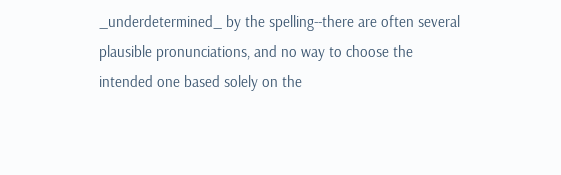_underdetermined_ by the spelling--there are often several plausible pronunciations, and no way to choose the intended one based solely on the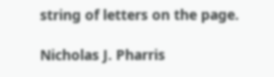string of letters on the page.

Nicholas J. Pharris